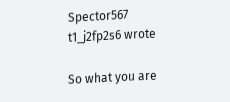Spector567 t1_j2fp2s6 wrote

So what you are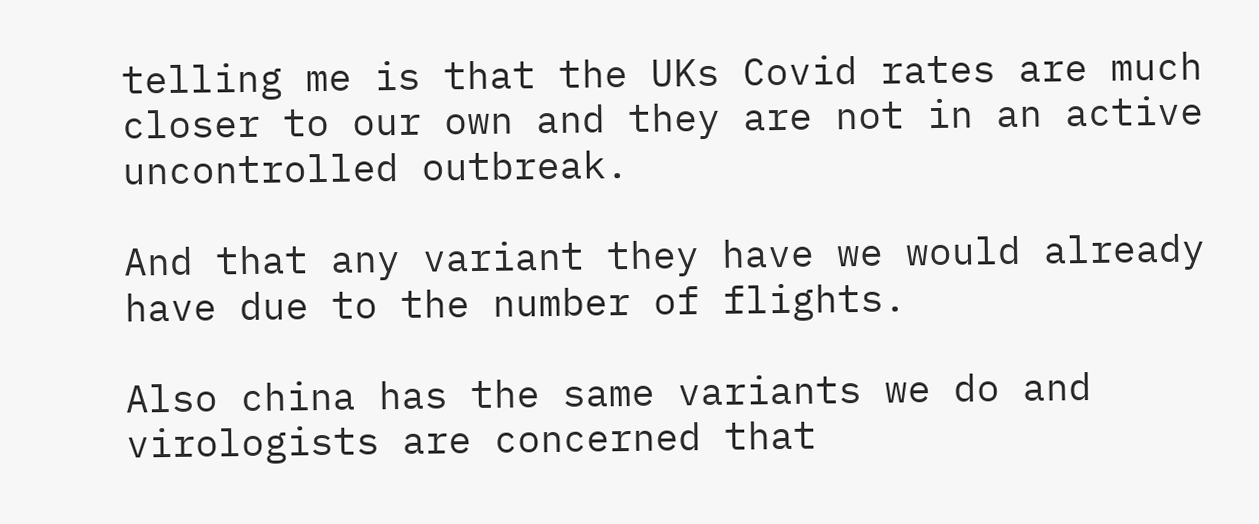telling me is that the UKs Covid rates are much closer to our own and they are not in an active uncontrolled outbreak.

And that any variant they have we would already have due to the number of flights.

Also china has the same variants we do and virologists are concerned that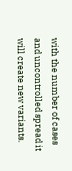with the number of cases and uncontrolled spread it will create new variants.